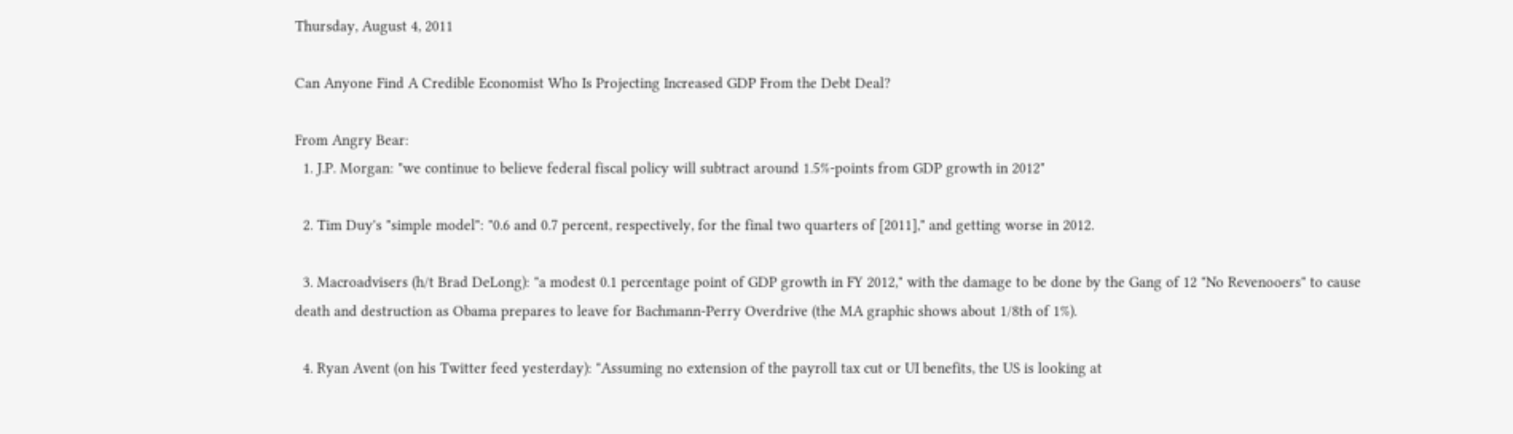Thursday, August 4, 2011

Can Anyone Find A Credible Economist Who Is Projecting Increased GDP From the Debt Deal?

From Angry Bear:
  1. J.P. Morgan: "we continue to believe federal fiscal policy will subtract around 1.5%-points from GDP growth in 2012"

  2. Tim Duy's "simple model": "0.6 and 0.7 percent, respectively, for the final two quarters of [2011]," and getting worse in 2012.

  3. Macroadvisers (h/t Brad DeLong): "a modest 0.1 percentage point of GDP growth in FY 2012," with the damage to be done by the Gang of 12 "No Revenooers" to cause death and destruction as Obama prepares to leave for Bachmann-Perry Overdrive (the MA graphic shows about 1/8th of 1%).

  4. Ryan Avent (on his Twitter feed yesterday): "Assuming no extension of the payroll tax cut or UI benefits, the US is looking at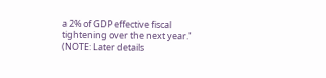a 2% of GDP effective fiscal tightening over the next year." (NOTE: Later details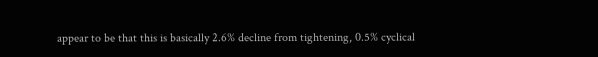appear to be that this is basically 2.6% decline from tightening, 0.5% cyclical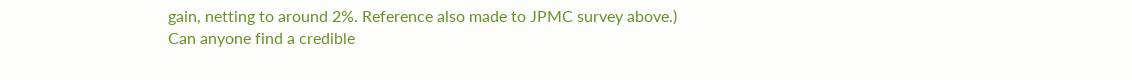gain, netting to around 2%. Reference also made to JPMC survey above.)
Can anyone find a credible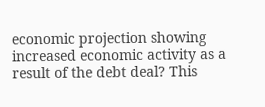economic projection showing increased economic activity as a result of the debt deal? This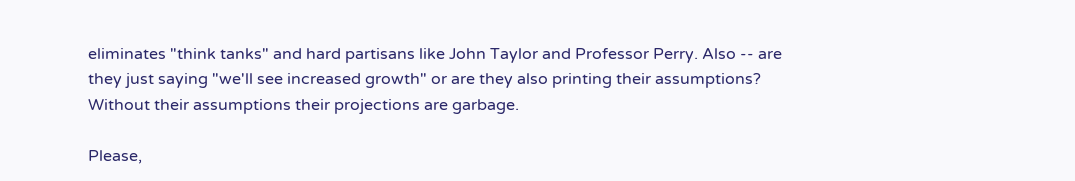eliminates "think tanks" and hard partisans like John Taylor and Professor Perry. Also -- are they just saying "we'll see increased growth" or are they also printing their assumptions? Without their assumptions their projections are garbage.

Please,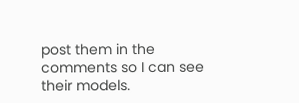post them in the comments so I can see their models.